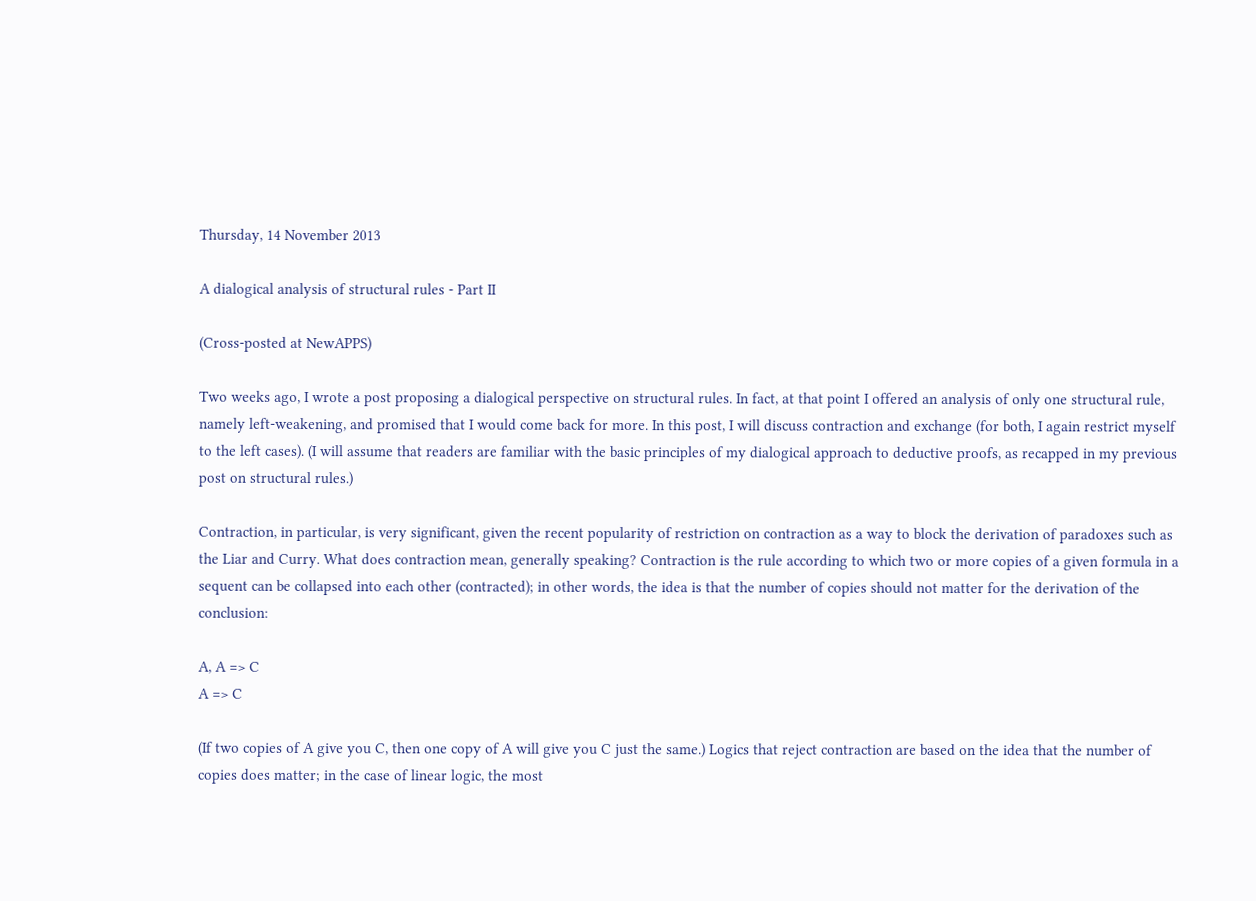Thursday, 14 November 2013

A dialogical analysis of structural rules - Part II

(Cross-posted at NewAPPS)

Two weeks ago, I wrote a post proposing a dialogical perspective on structural rules. In fact, at that point I offered an analysis of only one structural rule, namely left-weakening, and promised that I would come back for more. In this post, I will discuss contraction and exchange (for both, I again restrict myself to the left cases). (I will assume that readers are familiar with the basic principles of my dialogical approach to deductive proofs, as recapped in my previous post on structural rules.)

Contraction, in particular, is very significant, given the recent popularity of restriction on contraction as a way to block the derivation of paradoxes such as the Liar and Curry. What does contraction mean, generally speaking? Contraction is the rule according to which two or more copies of a given formula in a sequent can be collapsed into each other (contracted); in other words, the idea is that the number of copies should not matter for the derivation of the conclusion:

A, A => C
A => C

(If two copies of A give you C, then one copy of A will give you C just the same.) Logics that reject contraction are based on the idea that the number of copies does matter; in the case of linear logic, the most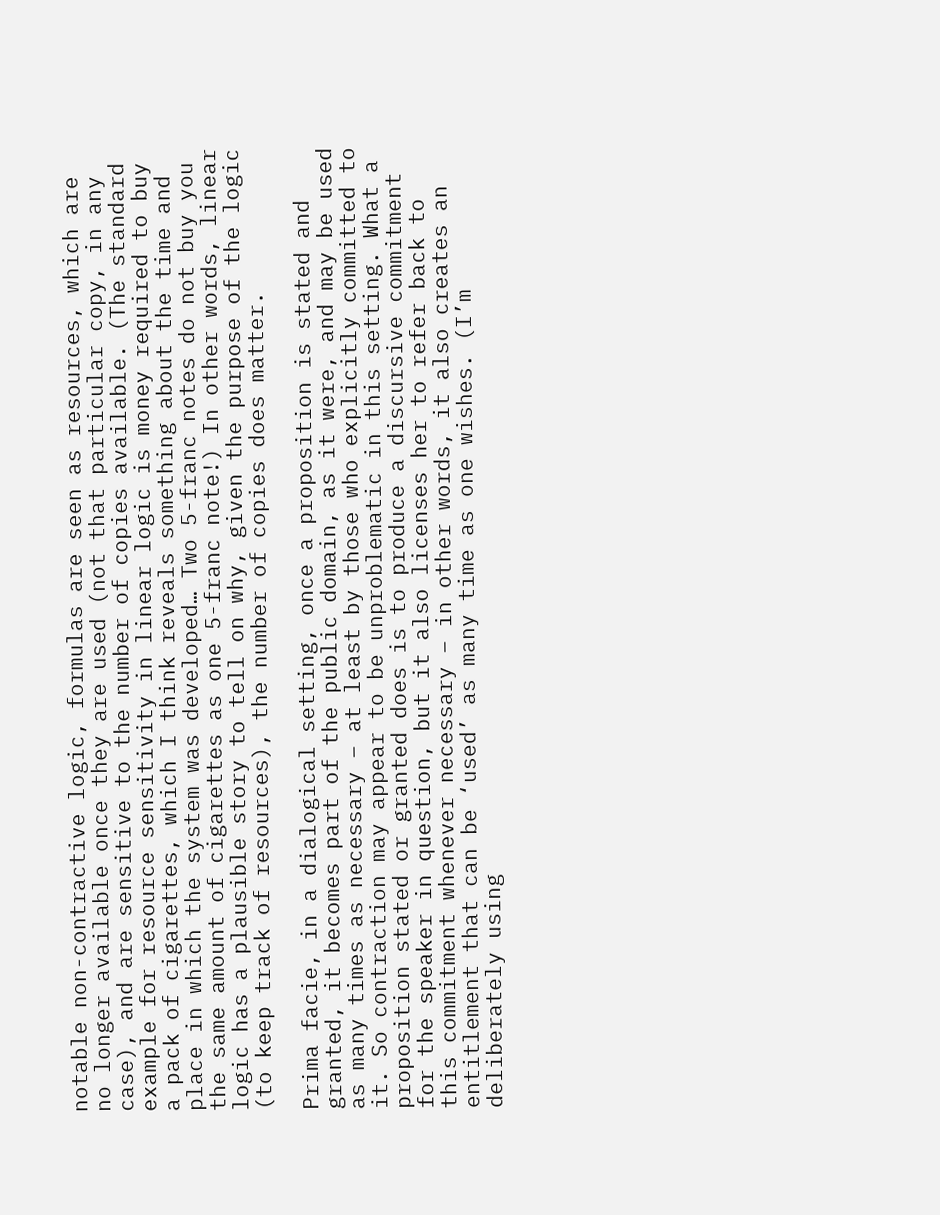notable non-contractive logic, formulas are seen as resources, which are no longer available once they are used (not that particular copy, in any case), and are sensitive to the number of copies available. (The standard example for resource sensitivity in linear logic is money required to buy a pack of cigarettes, which I think reveals something about the time and place in which the system was developed… Two 5-franc notes do not buy you the same amount of cigarettes as one 5-franc note!) In other words, linear logic has a plausible story to tell on why, given the purpose of the logic (to keep track of resources), the number of copies does matter.

Prima facie, in a dialogical setting, once a proposition is stated and granted, it becomes part of the public domain, as it were, and may be used as many times as necessary – at least by those who explicitly committed to it. So contraction may appear to be unproblematic in this setting. What a proposition stated or granted does is to produce a discursive commitment for the speaker in question, but it also licenses her to refer back to this commitment whenever necessary – in other words, it also creates an entitlement that can be ‘used’ as many time as one wishes. (I’m deliberately using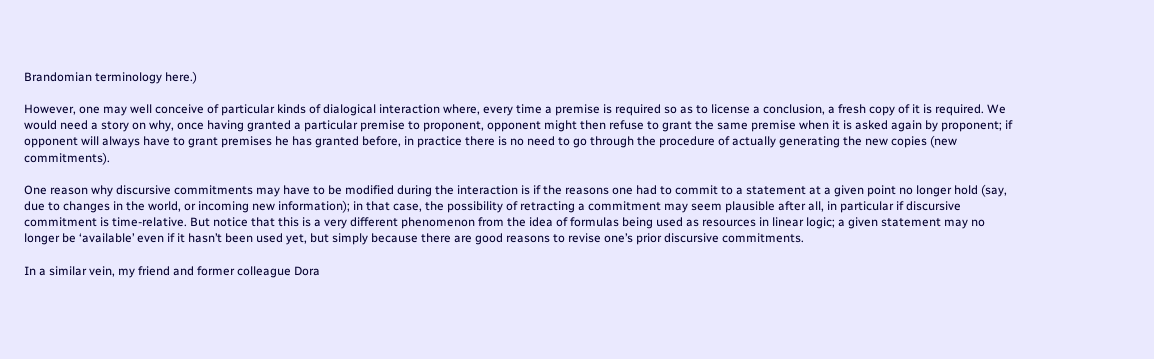Brandomian terminology here.)

However, one may well conceive of particular kinds of dialogical interaction where, every time a premise is required so as to license a conclusion, a fresh copy of it is required. We would need a story on why, once having granted a particular premise to proponent, opponent might then refuse to grant the same premise when it is asked again by proponent; if opponent will always have to grant premises he has granted before, in practice there is no need to go through the procedure of actually generating the new copies (new commitments).

One reason why discursive commitments may have to be modified during the interaction is if the reasons one had to commit to a statement at a given point no longer hold (say, due to changes in the world, or incoming new information); in that case, the possibility of retracting a commitment may seem plausible after all, in particular if discursive commitment is time-relative. But notice that this is a very different phenomenon from the idea of formulas being used as resources in linear logic; a given statement may no longer be ‘available’ even if it hasn’t been used yet, but simply because there are good reasons to revise one’s prior discursive commitments.

In a similar vein, my friend and former colleague Dora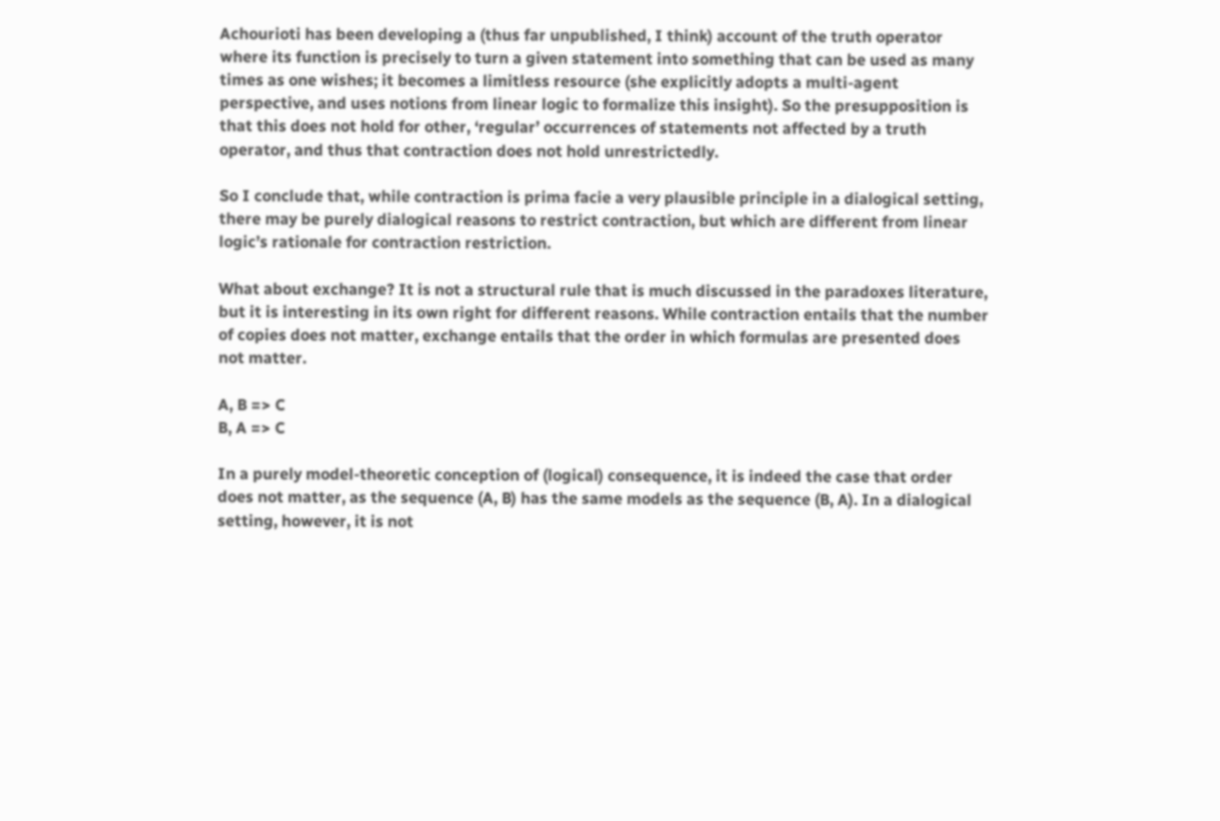Achourioti has been developing a (thus far unpublished, I think) account of the truth operator where its function is precisely to turn a given statement into something that can be used as many times as one wishes; it becomes a limitless resource (she explicitly adopts a multi-agent perspective, and uses notions from linear logic to formalize this insight). So the presupposition is that this does not hold for other, ‘regular’ occurrences of statements not affected by a truth operator, and thus that contraction does not hold unrestrictedly.

So I conclude that, while contraction is prima facie a very plausible principle in a dialogical setting, there may be purely dialogical reasons to restrict contraction, but which are different from linear logic’s rationale for contraction restriction.

What about exchange? It is not a structural rule that is much discussed in the paradoxes literature, but it is interesting in its own right for different reasons. While contraction entails that the number of copies does not matter, exchange entails that the order in which formulas are presented does not matter.

A, B => C
B, A => C

In a purely model-theoretic conception of (logical) consequence, it is indeed the case that order does not matter, as the sequence (A, B) has the same models as the sequence (B, A). In a dialogical setting, however, it is not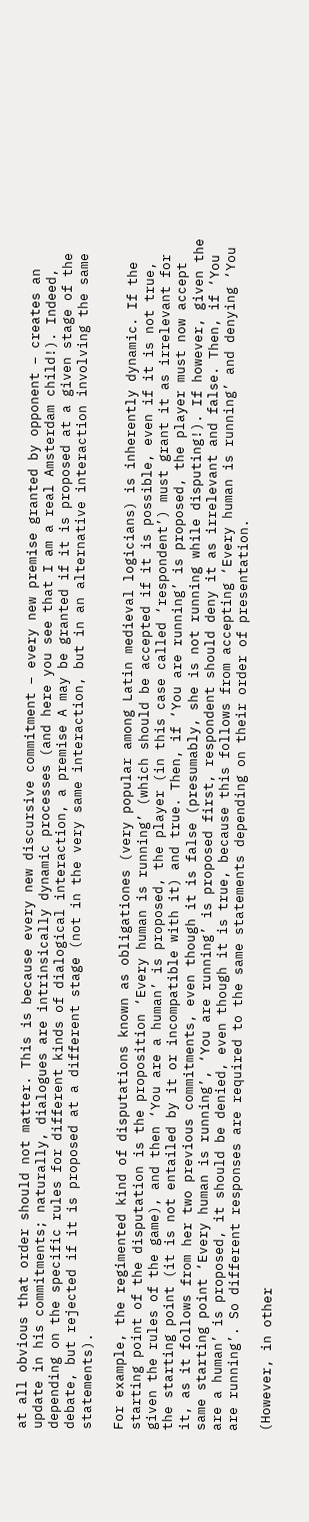at all obvious that order should not matter. This is because every new discursive commitment – every new premise granted by opponent – creates an update in his commitments; naturally, dialogues are intrinsically dynamic processes (and here you see that I am a real Amsterdam child!). Indeed, depending on the specific rules for different kinds of dialogical interaction, a premise A may be granted if it is proposed at a given stage of the debate, but rejected if it is proposed at a different stage (not in the very same interaction, but in an alternative interaction involving the same statements).

For example, the regimented kind of disputations known as obligationes (very popular among Latin medieval logicians) is inherently dynamic. If the starting point of the disputation is the proposition ‘Every human is running’ (which should be accepted if it is possible, even if it is not true, given the rules of the game), and then ‘You are a human’ is proposed, the player (in this case called ‘respondent’) must grant it as irrelevant for the starting point (it is not entailed by it or incompatible with it) and true. Then, if ‘You are running’ is proposed, the player must now accept it, as it follows from her two previous commitments, even though it is false (presumably, she is not running while disputing!). If however, given the same starting point ‘Every human is running’, ‘You are running’ is proposed first, respondent should deny it as irrelevant and false. Then, if ‘You are a human’ is proposed, it should be denied, even though it is true, because this follows from accepting ‘Every human is running’ and denying ‘You are running’. So different responses are required to the same statements depending on their order of presentation.

(However, in other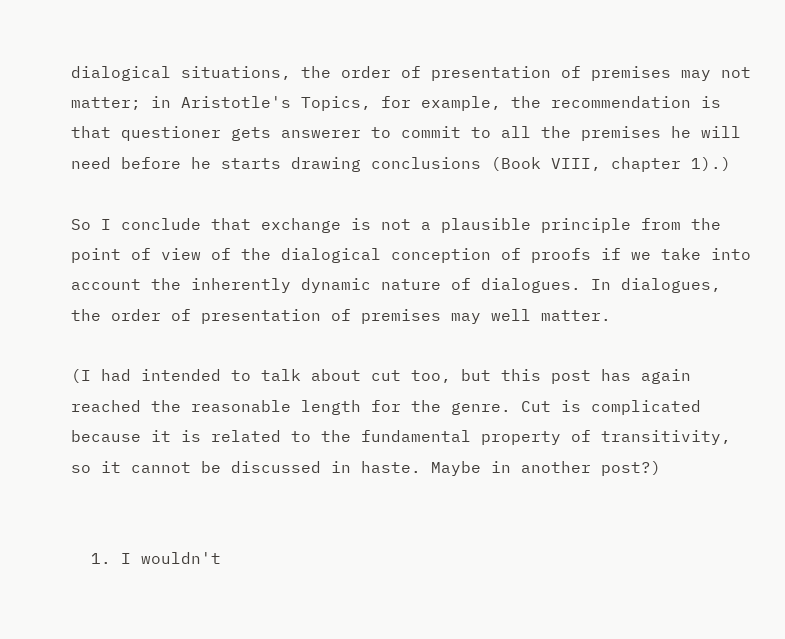dialogical situations, the order of presentation of premises may not matter; in Aristotle's Topics, for example, the recommendation is that questioner gets answerer to commit to all the premises he will need before he starts drawing conclusions (Book VIII, chapter 1).)

So I conclude that exchange is not a plausible principle from the point of view of the dialogical conception of proofs if we take into account the inherently dynamic nature of dialogues. In dialogues, the order of presentation of premises may well matter.

(I had intended to talk about cut too, but this post has again reached the reasonable length for the genre. Cut is complicated because it is related to the fundamental property of transitivity, so it cannot be discussed in haste. Maybe in another post?)


  1. I wouldn't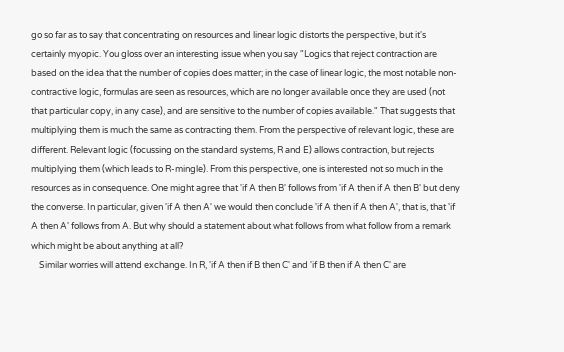go so far as to say that concentrating on resources and linear logic distorts the perspective, but it's certainly myopic. You gloss over an interesting issue when you say "Logics that reject contraction are based on the idea that the number of copies does matter; in the case of linear logic, the most notable non-contractive logic, formulas are seen as resources, which are no longer available once they are used (not that particular copy, in any case), and are sensitive to the number of copies available." That suggests that multiplying them is much the same as contracting them. From the perspective of relevant logic, these are different. Relevant logic (focussing on the standard systems, R and E) allows contraction, but rejects multiplying them (which leads to R-mingle). From this perspective, one is interested not so much in the resources as in consequence. One might agree that 'if A then B' follows from 'if A then if A then B' but deny the converse. In particular, given 'if A then A' we would then conclude 'if A then if A then A', that is, that 'if A then A' follows from A. But why should a statement about what follows from what follow from a remark which might be about anything at all?
    Similar worries will attend exchange. In R, 'if A then if B then C' and 'if B then if A then C' are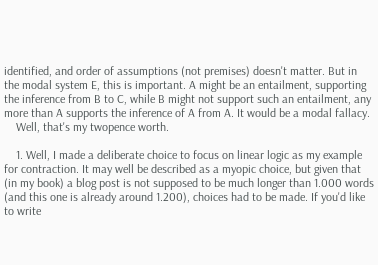identified, and order of assumptions (not premises) doesn't matter. But in the modal system E, this is important. A might be an entailment, supporting the inference from B to C, while B might not support such an entailment, any more than A supports the inference of A from A. It would be a modal fallacy.
    Well, that's my twopence worth.

    1. Well, I made a deliberate choice to focus on linear logic as my example for contraction. It may well be described as a myopic choice, but given that (in my book) a blog post is not supposed to be much longer than 1.000 words (and this one is already around 1.200), choices had to be made. If you'd like to write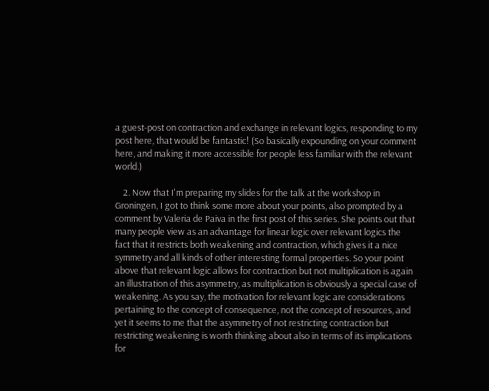a guest-post on contraction and exchange in relevant logics, responding to my post here, that would be fantastic! (So basically expounding on your comment here, and making it more accessible for people less familiar with the relevant world.)

    2. Now that I'm preparing my slides for the talk at the workshop in Groningen, I got to think some more about your points, also prompted by a comment by Valeria de Paiva in the first post of this series. She points out that many people view as an advantage for linear logic over relevant logics the fact that it restricts both weakening and contraction, which gives it a nice symmetry and all kinds of other interesting formal properties. So your point above that relevant logic allows for contraction but not multiplication is again an illustration of this asymmetry, as multiplication is obviously a special case of weakening. As you say, the motivation for relevant logic are considerations pertaining to the concept of consequence, not the concept of resources, and yet it seems to me that the asymmetry of not restricting contraction but restricting weakening is worth thinking about also in terms of its implications for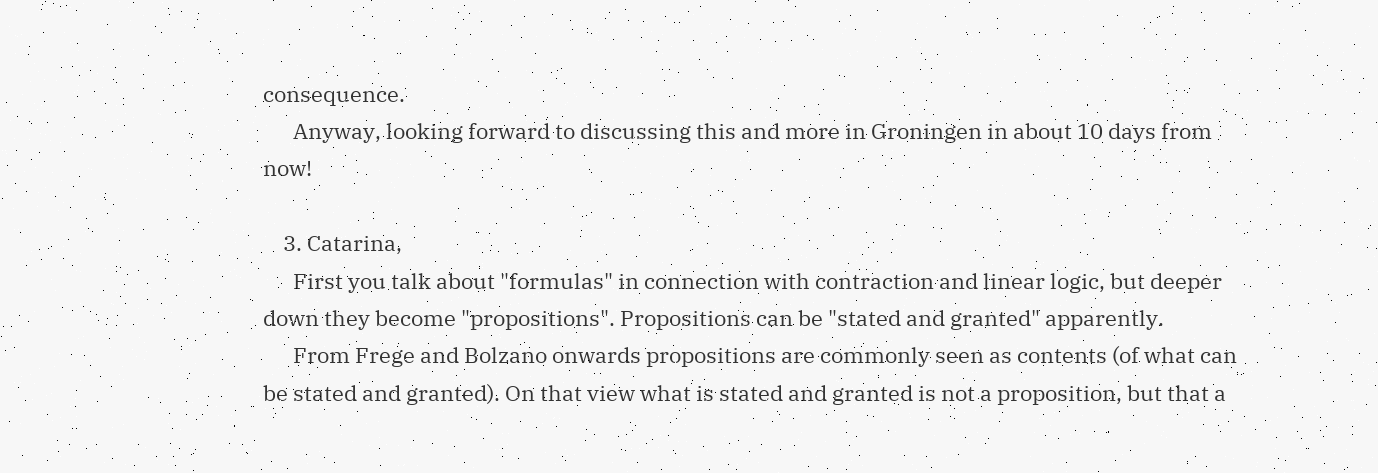consequence.
      Anyway, looking forward to discussing this and more in Groningen in about 10 days from now!

    3. Catarina,
      First you talk about "formulas" in connection with contraction and linear logic, but deeper down they become "propositions". Propositions can be "stated and granted" apparently.
      From Frege and Bolzano onwards propositions are commonly seen as contents (of what can be stated and granted). On that view what is stated and granted is not a proposition, but that a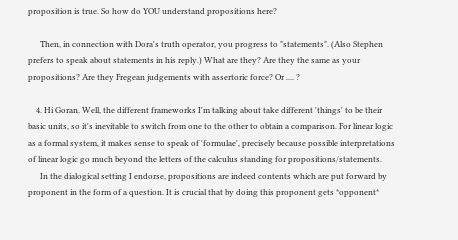proposition is true. So how do YOU understand propositions here?

      Then, in connection with Dora's truth operator, you progress to "statements". (Also Stephen prefers to speak about statements in his reply.) What are they? Are they the same as your propositions? Are they Fregean judgements with assertoric force? Or .... ?

    4. Hi Goran. Well, the different frameworks I'm talking about take different 'things' to be their basic units, so it's inevitable to switch from one to the other to obtain a comparison. For linear logic as a formal system, it makes sense to speak of 'formulae', precisely because possible interpretations of linear logic go much beyond the letters of the calculus standing for propositions/statements.
      In the dialogical setting I endorse, propositions are indeed contents which are put forward by proponent in the form of a question. It is crucial that by doing this proponent gets *opponent*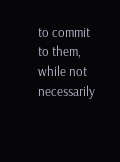to commit to them, while not necessarily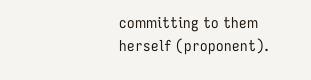committing to them herself (proponent).